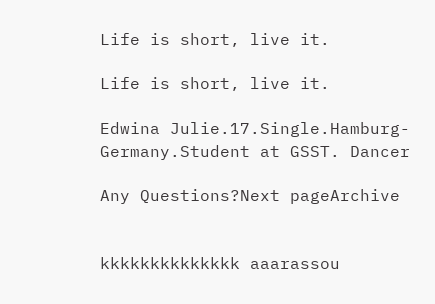Life is short, live it.

Life is short, live it.

Edwina Julie.17.Single.Hamburg-Germany.Student at GSST. Dancer

Any Questions?Next pageArchive


kkkkkkkkkkkkkk aaarassou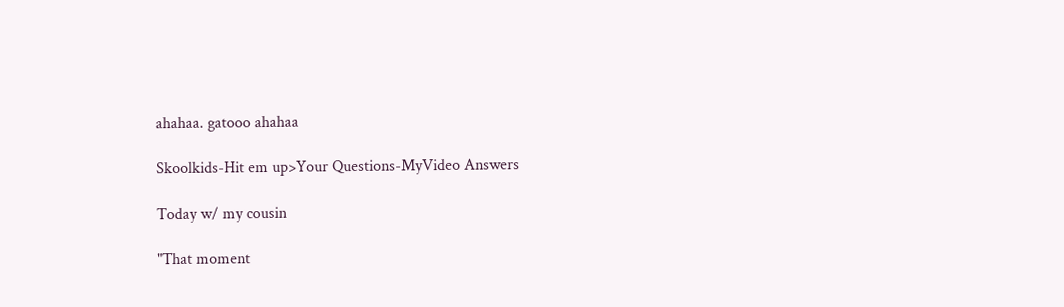ahahaa. gatooo ahahaa

Skoolkids-Hit em up>Your Questions-MyVideo Answers

Today w/ my cousin

"That moment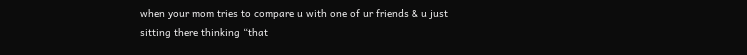when your mom tries to compare u with one of ur friends & u just sitting there thinking “that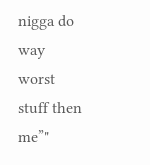nigga do way worst stuff then me”"